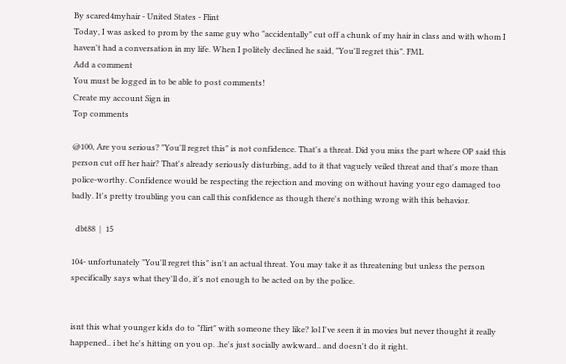By scared4myhair - United States - Flint
Today, I was asked to prom by the same guy who "accidentally" cut off a chunk of my hair in class and with whom I haven't had a conversation in my life. When I politely declined he said, "You'll regret this". FML
Add a comment
You must be logged in to be able to post comments!
Create my account Sign in
Top comments

@100, Are you serious? "You'll regret this" is not confidence. That's a threat. Did you miss the part where OP said this person cut off her hair? That's already seriously disturbing, add to it that vaguely veiled threat and that's more than police-worthy. Confidence would be respecting the rejection and moving on without having your ego damaged too badly. It's pretty troubling you can call this confidence as though there's nothing wrong with this behavior.

  dbt88  |  15

104- unfortunately "You'll regret this" isn't an actual threat. You may take it as threatening but unless the person specifically says what they'll do, it's not enough to be acted on by the police.


isnt this what younger kids do to "flirt" with someone they like? lol I've seen it in movies but never thought it really happened.. i bet he's hitting on you op. .he's just socially awkward.. and doesn't do it right.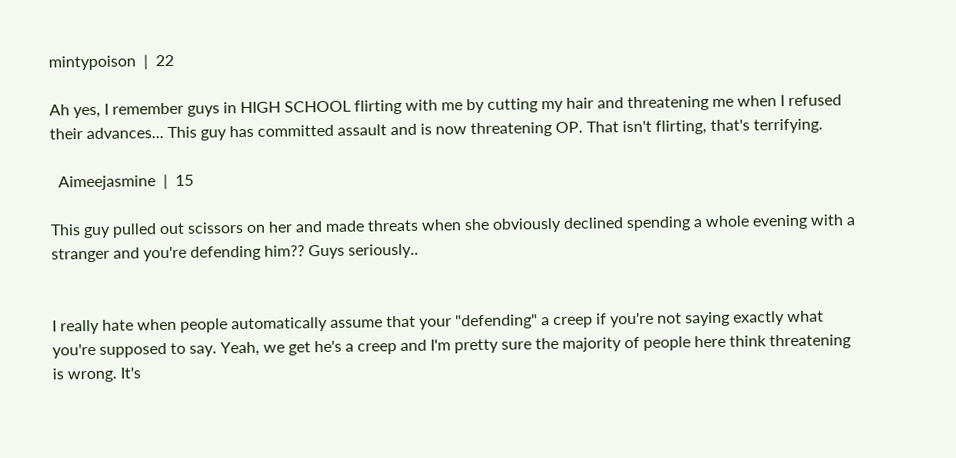mintypoison  |  22

Ah yes, I remember guys in HIGH SCHOOL flirting with me by cutting my hair and threatening me when I refused their advances... This guy has committed assault and is now threatening OP. That isn't flirting, that's terrifying.

  Aimeejasmine  |  15

This guy pulled out scissors on her and made threats when she obviously declined spending a whole evening with a stranger and you're defending him?? Guys seriously..


I really hate when people automatically assume that your "defending" a creep if you're not saying exactly what you're supposed to say. Yeah, we get he's a creep and I'm pretty sure the majority of people here think threatening is wrong. It's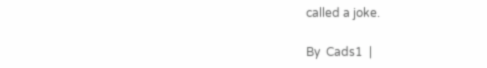called a joke.

By  Cads1  |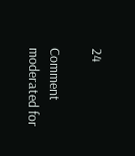24

Comment moderated for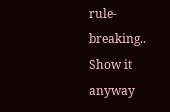rule-breaking.. Show it anyway